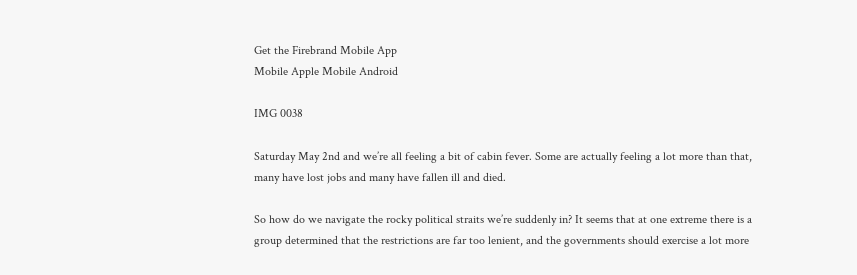Get the Firebrand Mobile App
Mobile Apple Mobile Android

IMG 0038

Saturday May 2nd and we’re all feeling a bit of cabin fever. Some are actually feeling a lot more than that, many have lost jobs and many have fallen ill and died.

So how do we navigate the rocky political straits we’re suddenly in? It seems that at one extreme there is a group determined that the restrictions are far too lenient, and the governments should exercise a lot more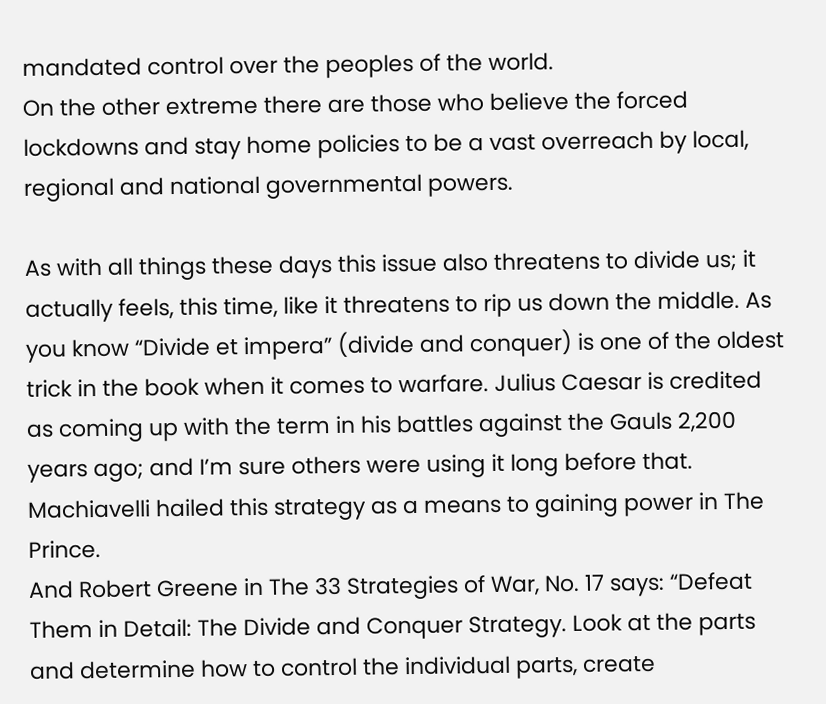mandated control over the peoples of the world.
On the other extreme there are those who believe the forced lockdowns and stay home policies to be a vast overreach by local, regional and national governmental powers.

As with all things these days this issue also threatens to divide us; it actually feels, this time, like it threatens to rip us down the middle. As you know “Divide et impera” (divide and conquer) is one of the oldest trick in the book when it comes to warfare. Julius Caesar is credited as coming up with the term in his battles against the Gauls 2,200 years ago; and I’m sure others were using it long before that. Machiavelli hailed this strategy as a means to gaining power in The Prince.
And Robert Greene in The 33 Strategies of War, No. 17 says: “Defeat Them in Detail: The Divide and Conquer Strategy. Look at the parts and determine how to control the individual parts, create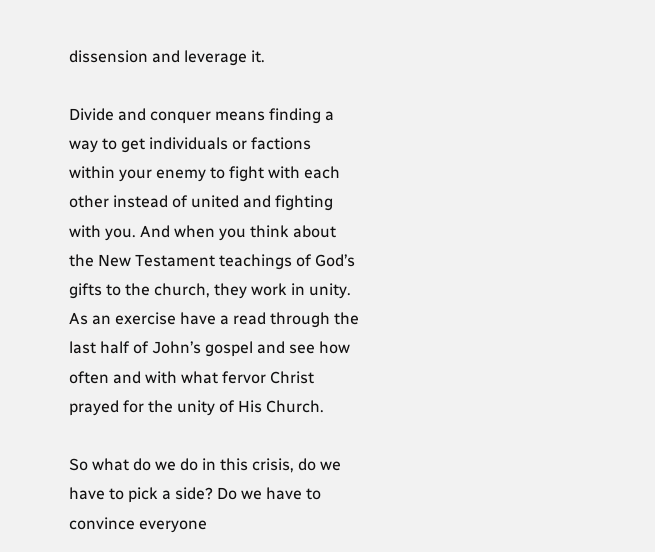dissension and leverage it.

Divide and conquer means finding a way to get individuals or factions within your enemy to fight with each other instead of united and fighting with you. And when you think about the New Testament teachings of God’s gifts to the church, they work in unity. As an exercise have a read through the last half of John’s gospel and see how often and with what fervor Christ prayed for the unity of His Church.

So what do we do in this crisis, do we have to pick a side? Do we have to convince everyone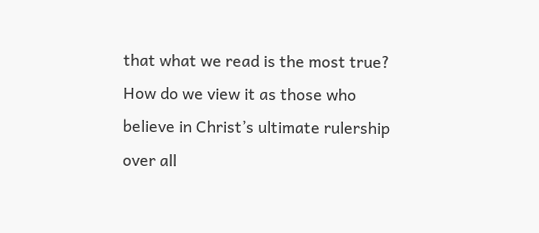that what we read is the most true? How do we view it as those who believe in Christ’s ultimate rulership over all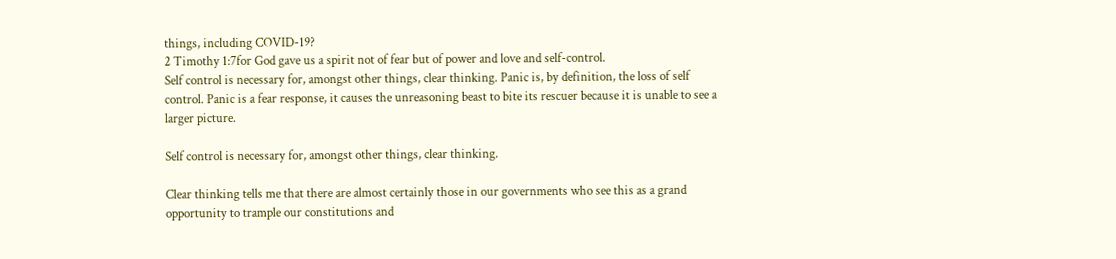things, including COVID-19?
2 Timothy 1:7for God gave us a spirit not of fear but of power and love and self-control.
Self control is necessary for, amongst other things, clear thinking. Panic is, by definition, the loss of self control. Panic is a fear response, it causes the unreasoning beast to bite its rescuer because it is unable to see a larger picture.

Self control is necessary for, amongst other things, clear thinking.

Clear thinking tells me that there are almost certainly those in our governments who see this as a grand opportunity to trample our constitutions and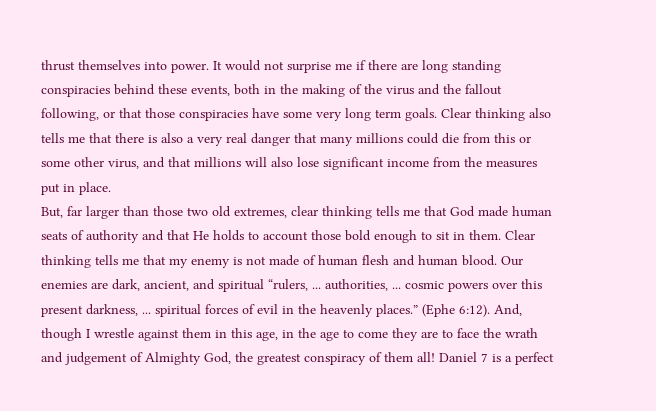thrust themselves into power. It would not surprise me if there are long standing conspiracies behind these events, both in the making of the virus and the fallout following, or that those conspiracies have some very long term goals. Clear thinking also tells me that there is also a very real danger that many millions could die from this or some other virus, and that millions will also lose significant income from the measures put in place.
But, far larger than those two old extremes, clear thinking tells me that God made human seats of authority and that He holds to account those bold enough to sit in them. Clear thinking tells me that my enemy is not made of human flesh and human blood. Our enemies are dark, ancient, and spiritual “rulers, ... authorities, ... cosmic powers over this present darkness, ... spiritual forces of evil in the heavenly places.” (Ephe 6:12). And, though I wrestle against them in this age, in the age to come they are to face the wrath and judgement of Almighty God, the greatest conspiracy of them all! Daniel 7 is a perfect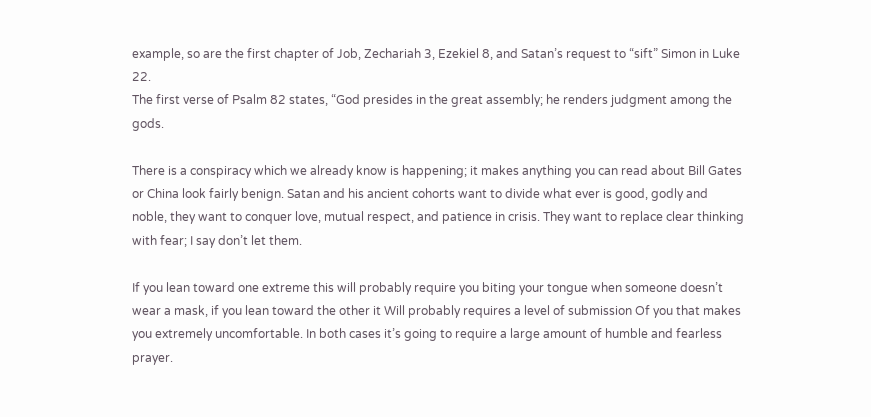example, so are the first chapter of Job, Zechariah 3, Ezekiel 8, and Satan’s request to “sift” Simon in Luke 22.
The first verse of Psalm 82 states, “God presides in the great assembly; he renders judgment among the gods.

There is a conspiracy which we already know is happening; it makes anything you can read about Bill Gates or China look fairly benign. Satan and his ancient cohorts want to divide what ever is good, godly and noble, they want to conquer love, mutual respect, and patience in crisis. They want to replace clear thinking with fear; I say don’t let them.

If you lean toward one extreme this will probably require you biting your tongue when someone doesn’t wear a mask, if you lean toward the other it Will probably requires a level of submission Of you that makes you extremely uncomfortable. In both cases it’s going to require a large amount of humble and fearless prayer.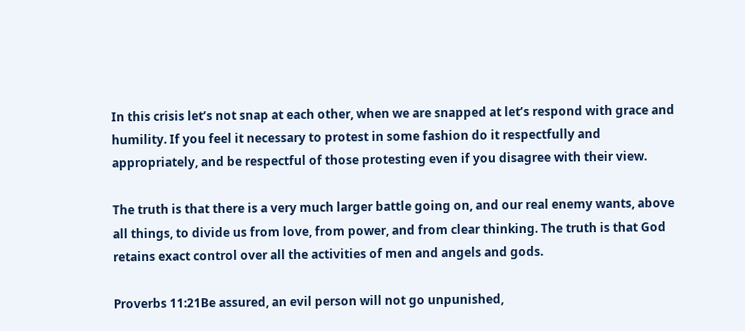In this crisis let’s not snap at each other, when we are snapped at let’s respond with grace and humility. If you feel it necessary to protest in some fashion do it respectfully and appropriately, and be respectful of those protesting even if you disagree with their view.

The truth is that there is a very much larger battle going on, and our real enemy wants, above all things, to divide us from love, from power, and from clear thinking. The truth is that God retains exact control over all the activities of men and angels and gods.

Proverbs 11:21Be assured, an evil person will not go unpunished,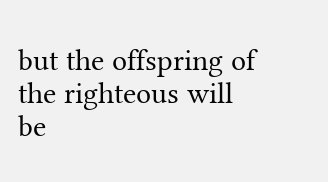but the offspring of the righteous will be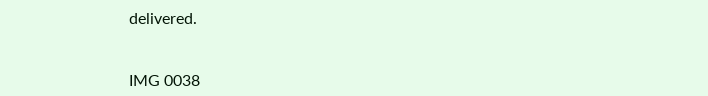delivered.


IMG 0038